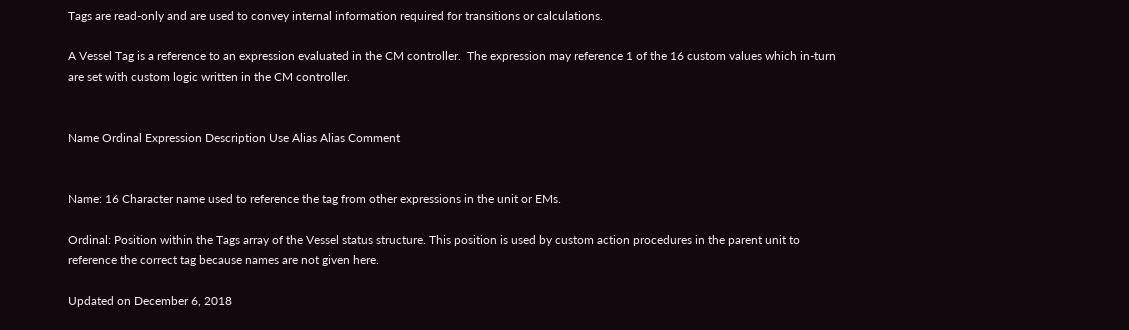Tags are read-only and are used to convey internal information required for transitions or calculations.

A Vessel Tag is a reference to an expression evaluated in the CM controller.  The expression may reference 1 of the 16 custom values which in-turn are set with custom logic written in the CM controller.


Name Ordinal Expression Description Use Alias Alias Comment


Name: 16 Character name used to reference the tag from other expressions in the unit or EMs.

Ordinal: Position within the Tags array of the Vessel status structure. This position is used by custom action procedures in the parent unit to reference the correct tag because names are not given here.

Updated on December 6, 2018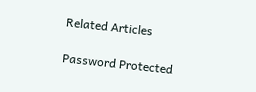Related Articles

Password Protected